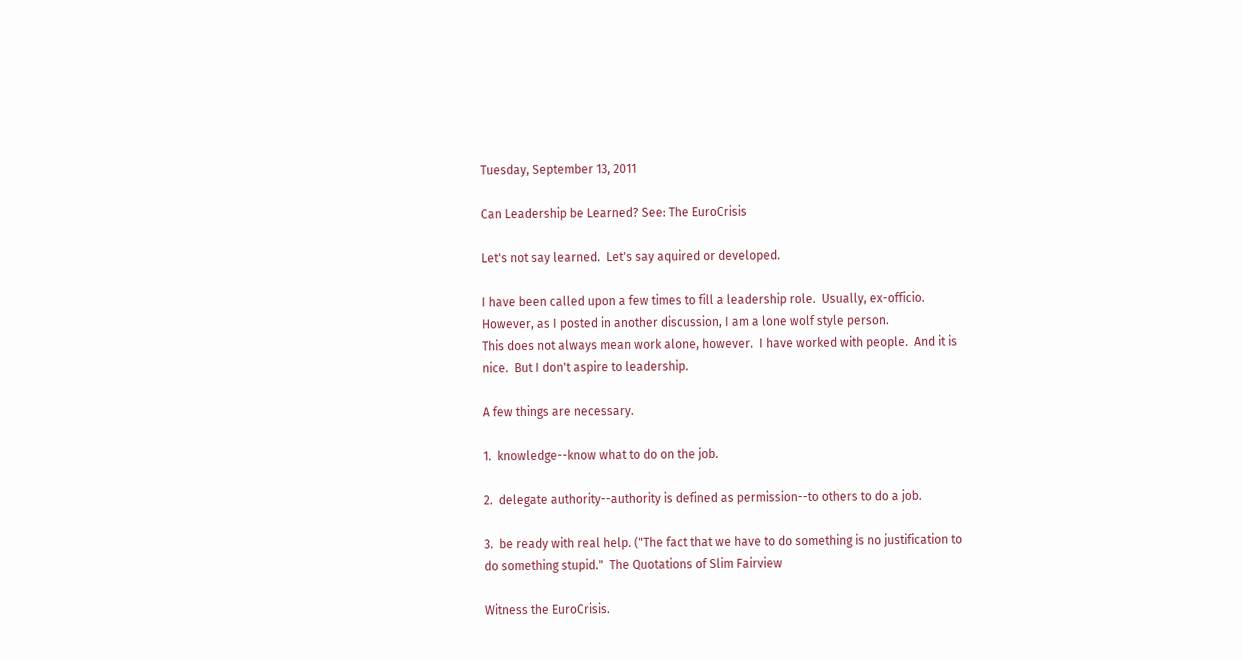Tuesday, September 13, 2011

Can Leadership be Learned? See: The EuroCrisis

Let's not say learned.  Let's say aquired or developed.

I have been called upon a few times to fill a leadership role.  Usually, ex-officio.  However, as I posted in another discussion, I am a lone wolf style person.
This does not always mean work alone, however.  I have worked with people.  And it is nice.  But I don't aspire to leadership.

A few things are necessary.

1.  knowledge--know what to do on the job.

2.  delegate authority--authority is defined as permission--to others to do a job.

3.  be ready with real help. ("The fact that we have to do something is no justification to do something stupid."  The Quotations of Slim Fairview

Witness the EuroCrisis.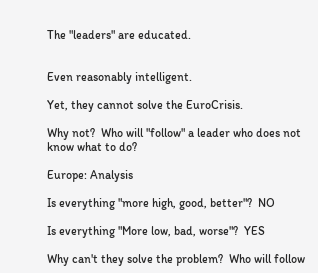The "leaders" are educated.


Even reasonably intelligent.

Yet, they cannot solve the EuroCrisis.

Why not?  Who will "follow" a leader who does not know what to do?

Europe: Analysis

Is everything "more high, good, better"?  NO

Is everything "More low, bad, worse"?  YES

Why can't they solve the problem?  Who will follow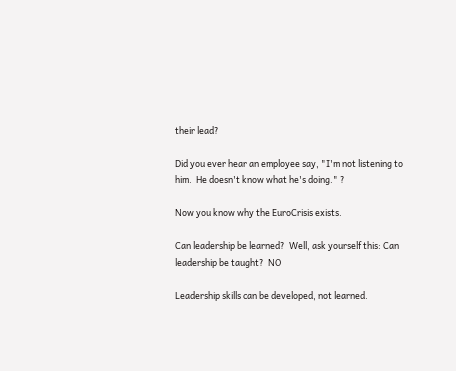their lead?

Did you ever hear an employee say, "I'm not listening to him.  He doesn't know what he's doing." ?

Now you know why the EuroCrisis exists.

Can leadership be learned?  Well, ask yourself this: Can leadership be taught?  NO

Leadership skills can be developed, not learned.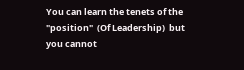You can learn the tenets of the "position"  (Of Leadership)  but you cannot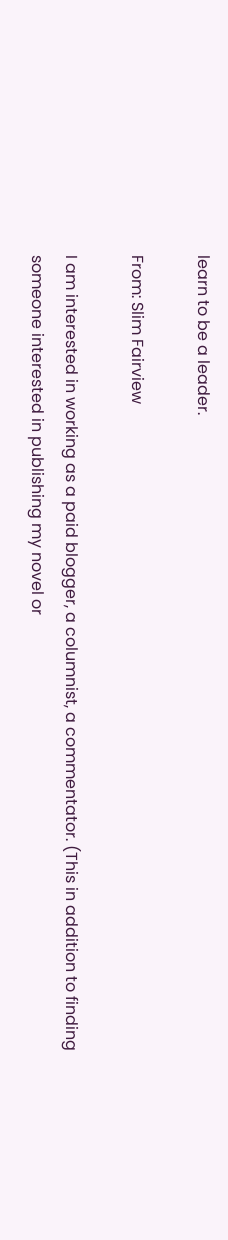learn to be a leader.

From: Slim Fairview

I am interested in working as a paid blogger, a columnist, a commentator. (This in addition to finding someone interested in publishing my novel or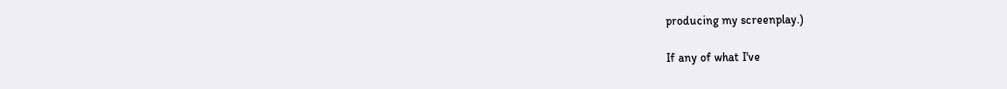producing my screenplay.)

If any of what I've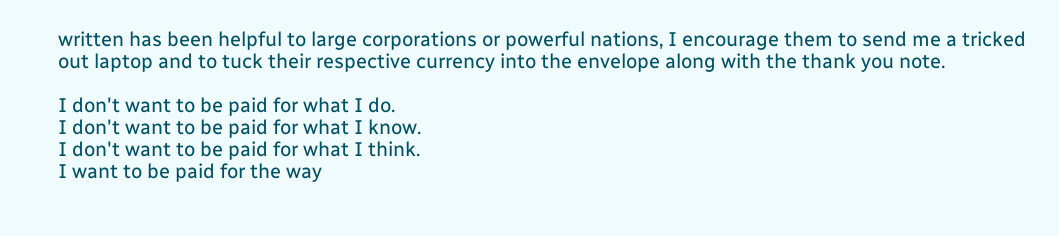written has been helpful to large corporations or powerful nations, I encourage them to send me a tricked out laptop and to tuck their respective currency into the envelope along with the thank you note.

I don't want to be paid for what I do.
I don't want to be paid for what I know.
I don't want to be paid for what I think.
I want to be paid for the way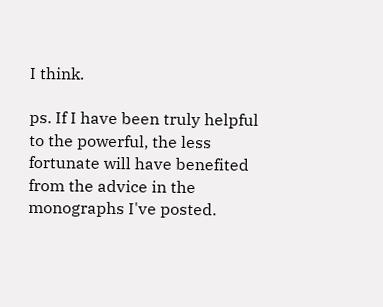I think.

ps. If I have been truly helpful to the powerful, the less fortunate will have benefited from the advice in the monographs I've posted.